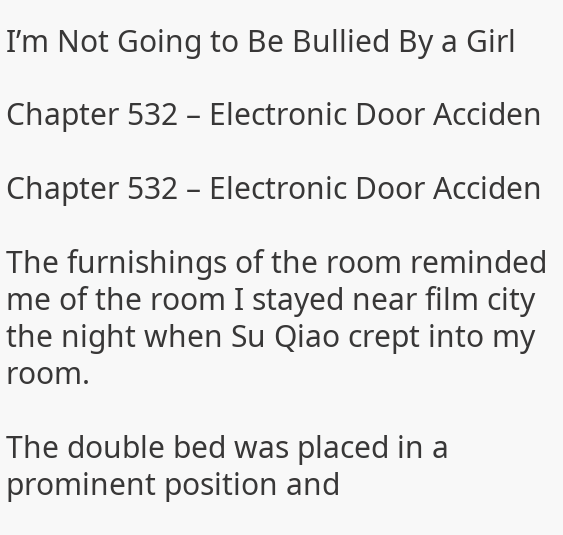I’m Not Going to Be Bullied By a Girl

Chapter 532 – Electronic Door Acciden

Chapter 532 – Electronic Door Acciden

The furnishings of the room reminded me of the room I stayed near film city the night when Su Qiao crept into my room.

The double bed was placed in a prominent position and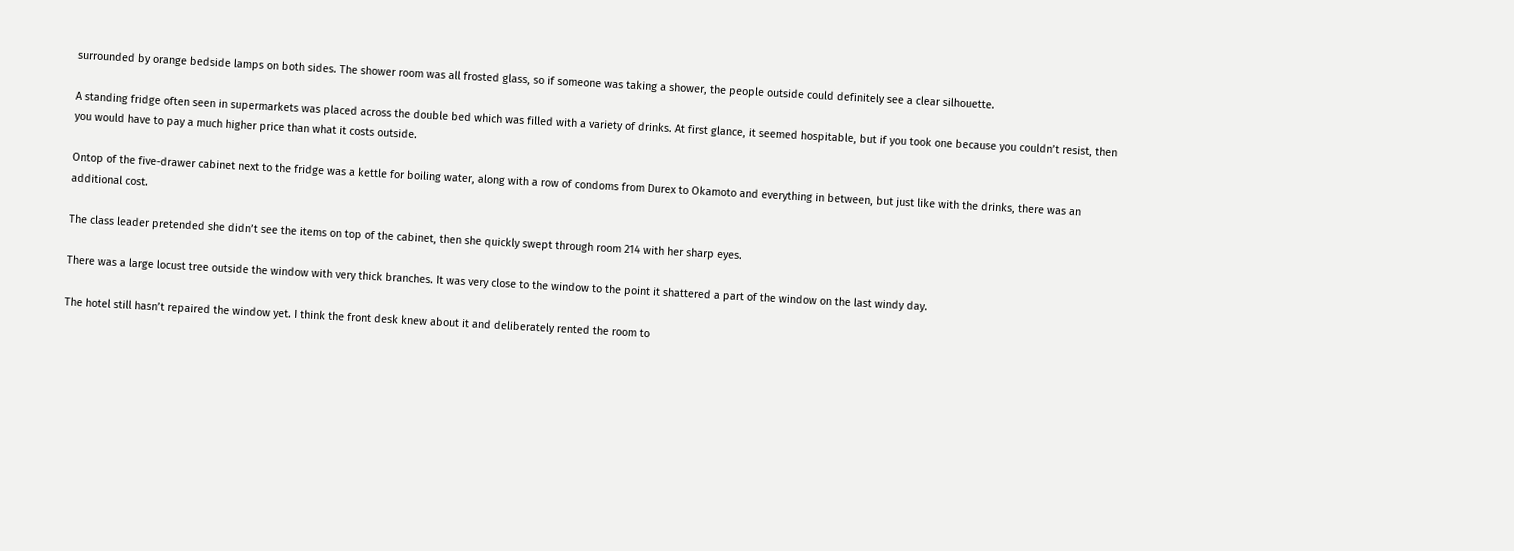surrounded by orange bedside lamps on both sides. The shower room was all frosted glass, so if someone was taking a shower, the people outside could definitely see a clear silhouette.

A standing fridge often seen in supermarkets was placed across the double bed which was filled with a variety of drinks. At first glance, it seemed hospitable, but if you took one because you couldn’t resist, then you would have to pay a much higher price than what it costs outside.

Ontop of the five-drawer cabinet next to the fridge was a kettle for boiling water, along with a row of condoms from Durex to Okamoto and everything in between, but just like with the drinks, there was an additional cost.

The class leader pretended she didn’t see the items on top of the cabinet, then she quickly swept through room 214 with her sharp eyes.

There was a large locust tree outside the window with very thick branches. It was very close to the window to the point it shattered a part of the window on the last windy day.

The hotel still hasn’t repaired the window yet. I think the front desk knew about it and deliberately rented the room to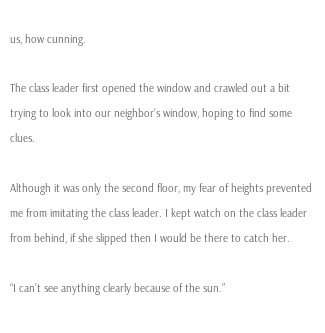us, how cunning.

The class leader first opened the window and crawled out a bit trying to look into our neighbor’s window, hoping to find some clues.

Although it was only the second floor, my fear of heights prevented me from imitating the class leader. I kept watch on the class leader from behind, if she slipped then I would be there to catch her.

“I can’t see anything clearly because of the sun.”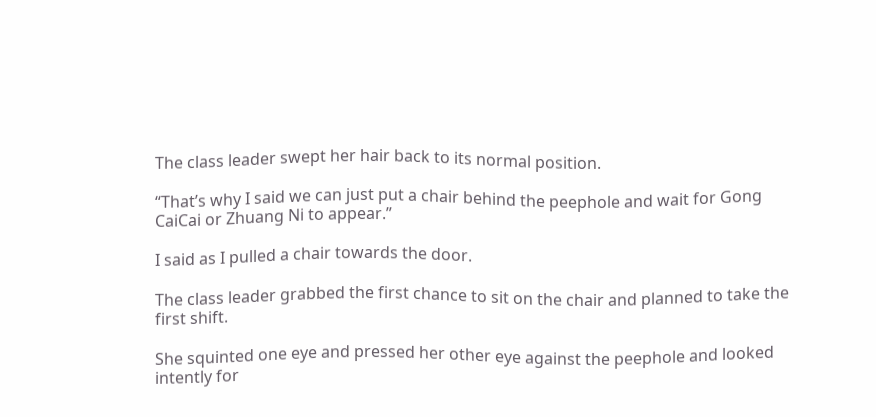The class leader swept her hair back to its normal position.

“That’s why I said we can just put a chair behind the peephole and wait for Gong CaiCai or Zhuang Ni to appear.”

I said as I pulled a chair towards the door.

The class leader grabbed the first chance to sit on the chair and planned to take the first shift.

She squinted one eye and pressed her other eye against the peephole and looked intently for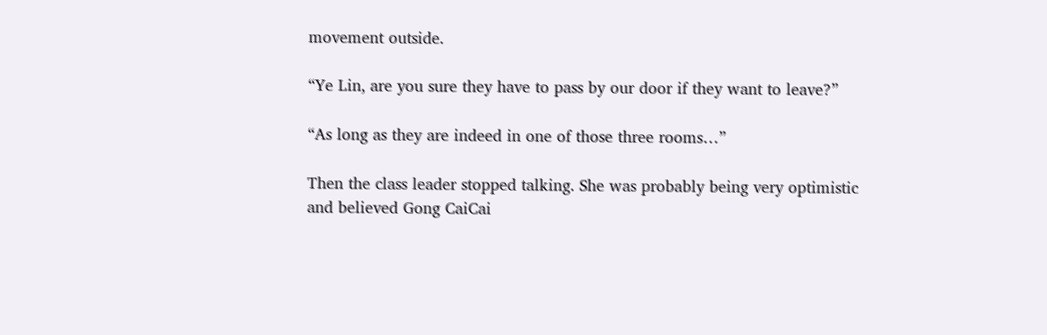movement outside.

“Ye Lin, are you sure they have to pass by our door if they want to leave?”

“As long as they are indeed in one of those three rooms…”

Then the class leader stopped talking. She was probably being very optimistic and believed Gong CaiCai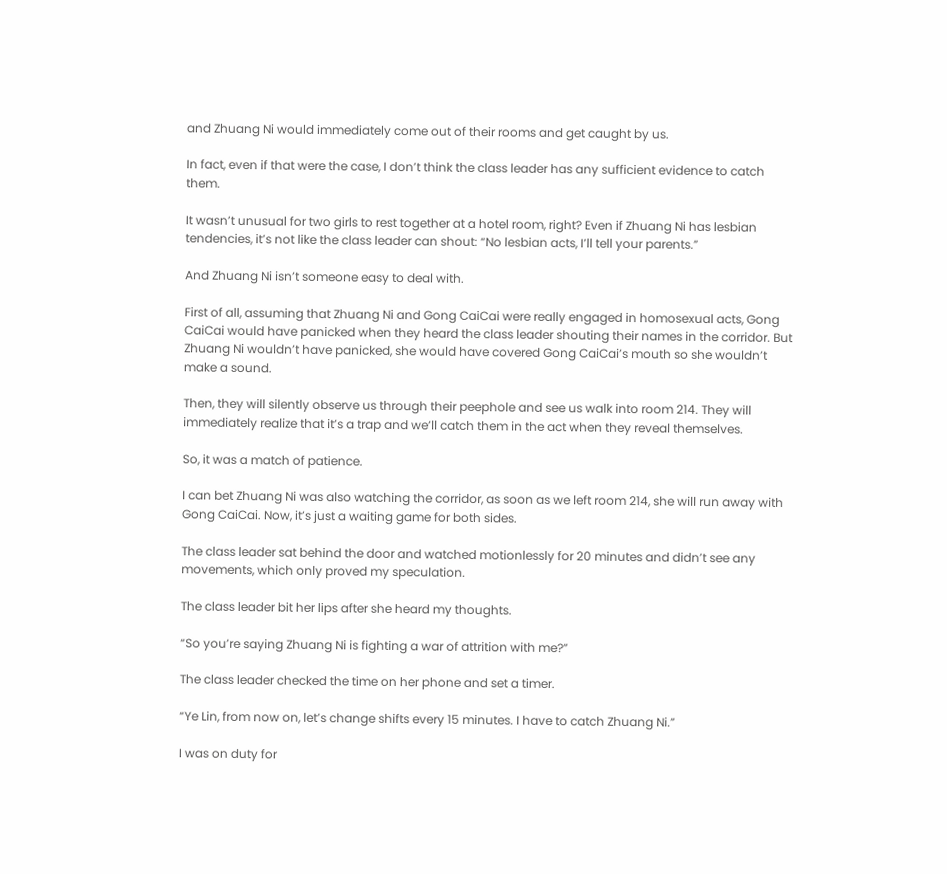and Zhuang Ni would immediately come out of their rooms and get caught by us.

In fact, even if that were the case, I don’t think the class leader has any sufficient evidence to catch them.

It wasn’t unusual for two girls to rest together at a hotel room, right? Even if Zhuang Ni has lesbian tendencies, it’s not like the class leader can shout: “No lesbian acts, I’ll tell your parents.”

And Zhuang Ni isn’t someone easy to deal with.

First of all, assuming that Zhuang Ni and Gong CaiCai were really engaged in homosexual acts, Gong CaiCai would have panicked when they heard the class leader shouting their names in the corridor. But Zhuang Ni wouldn’t have panicked, she would have covered Gong CaiCai’s mouth so she wouldn’t make a sound.

Then, they will silently observe us through their peephole and see us walk into room 214. They will immediately realize that it’s a trap and we’ll catch them in the act when they reveal themselves.

So, it was a match of patience.

I can bet Zhuang Ni was also watching the corridor, as soon as we left room 214, she will run away with Gong CaiCai. Now, it’s just a waiting game for both sides.

The class leader sat behind the door and watched motionlessly for 20 minutes and didn’t see any movements, which only proved my speculation.

The class leader bit her lips after she heard my thoughts.

“So you’re saying Zhuang Ni is fighting a war of attrition with me?”

The class leader checked the time on her phone and set a timer.

“Ye Lin, from now on, let’s change shifts every 15 minutes. I have to catch Zhuang Ni.”

I was on duty for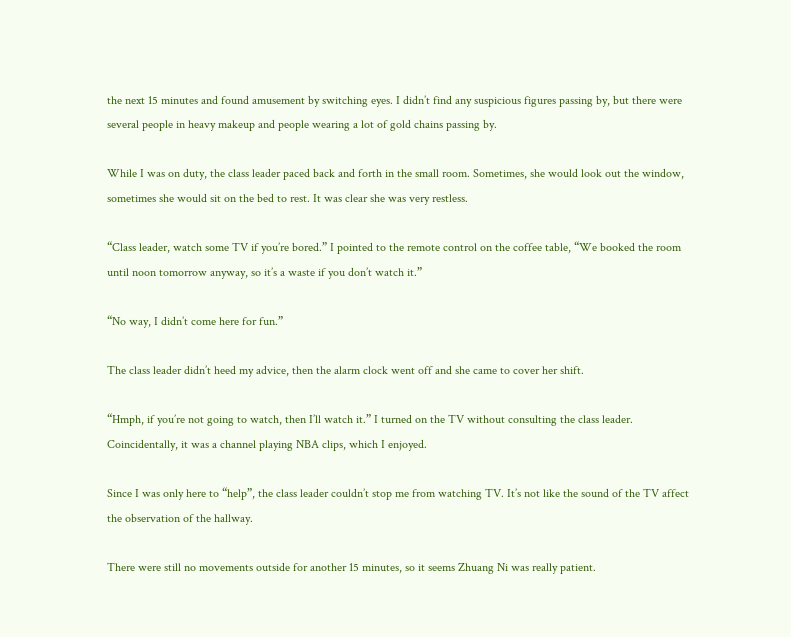the next 15 minutes and found amusement by switching eyes. I didn’t find any suspicious figures passing by, but there were several people in heavy makeup and people wearing a lot of gold chains passing by.

While I was on duty, the class leader paced back and forth in the small room. Sometimes, she would look out the window, sometimes she would sit on the bed to rest. It was clear she was very restless.

“Class leader, watch some TV if you’re bored.” I pointed to the remote control on the coffee table, “We booked the room until noon tomorrow anyway, so it’s a waste if you don’t watch it.”

“No way, I didn’t come here for fun.”

The class leader didn’t heed my advice, then the alarm clock went off and she came to cover her shift.

“Hmph, if you’re not going to watch, then I’ll watch it.” I turned on the TV without consulting the class leader. Coincidentally, it was a channel playing NBA clips, which I enjoyed.

Since I was only here to “help”, the class leader couldn’t stop me from watching TV. It’s not like the sound of the TV affect the observation of the hallway.

There were still no movements outside for another 15 minutes, so it seems Zhuang Ni was really patient.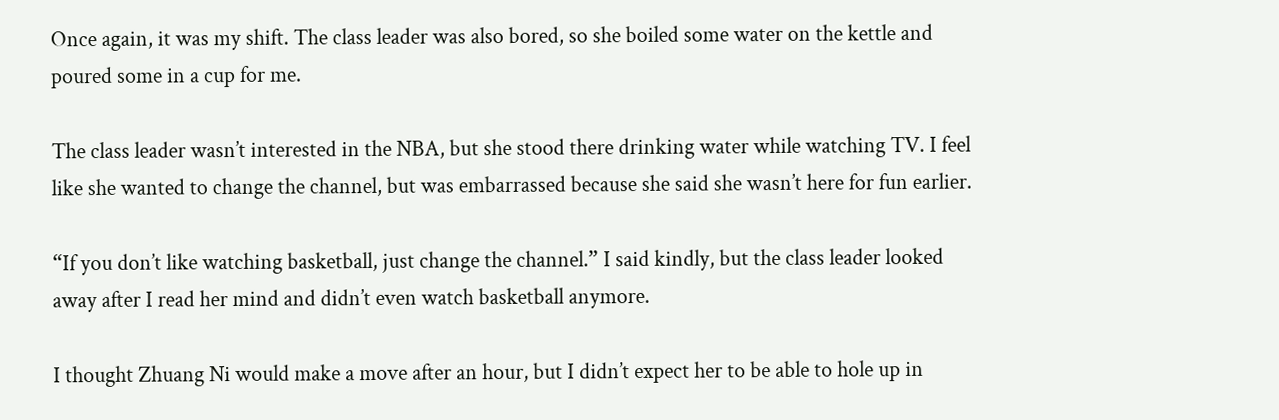Once again, it was my shift. The class leader was also bored, so she boiled some water on the kettle and poured some in a cup for me.

The class leader wasn’t interested in the NBA, but she stood there drinking water while watching TV. I feel like she wanted to change the channel, but was embarrassed because she said she wasn’t here for fun earlier.

“If you don’t like watching basketball, just change the channel.” I said kindly, but the class leader looked away after I read her mind and didn’t even watch basketball anymore.

I thought Zhuang Ni would make a move after an hour, but I didn’t expect her to be able to hole up in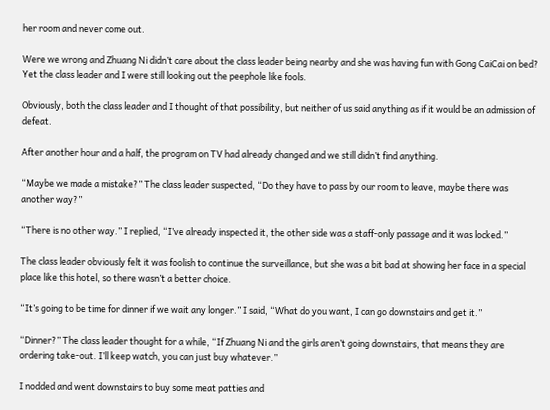her room and never come out.

Were we wrong and Zhuang Ni didn’t care about the class leader being nearby and she was having fun with Gong CaiCai on bed? Yet the class leader and I were still looking out the peephole like fools.

Obviously, both the class leader and I thought of that possibility, but neither of us said anything as if it would be an admission of defeat.

After another hour and a half, the program on TV had already changed and we still didn’t find anything.

“Maybe we made a mistake?” The class leader suspected, “Do they have to pass by our room to leave, maybe there was another way?”

“There is no other way.” I replied, “I’ve already inspected it, the other side was a staff-only passage and it was locked.”

The class leader obviously felt it was foolish to continue the surveillance, but she was a bit bad at showing her face in a special place like this hotel, so there wasn’t a better choice.

“It’s going to be time for dinner if we wait any longer.” I said, “What do you want, I can go downstairs and get it.”

“Dinner?” The class leader thought for a while, “If Zhuang Ni and the girls aren’t going downstairs, that means they are ordering take-out. I’ll keep watch, you can just buy whatever.”

I nodded and went downstairs to buy some meat patties and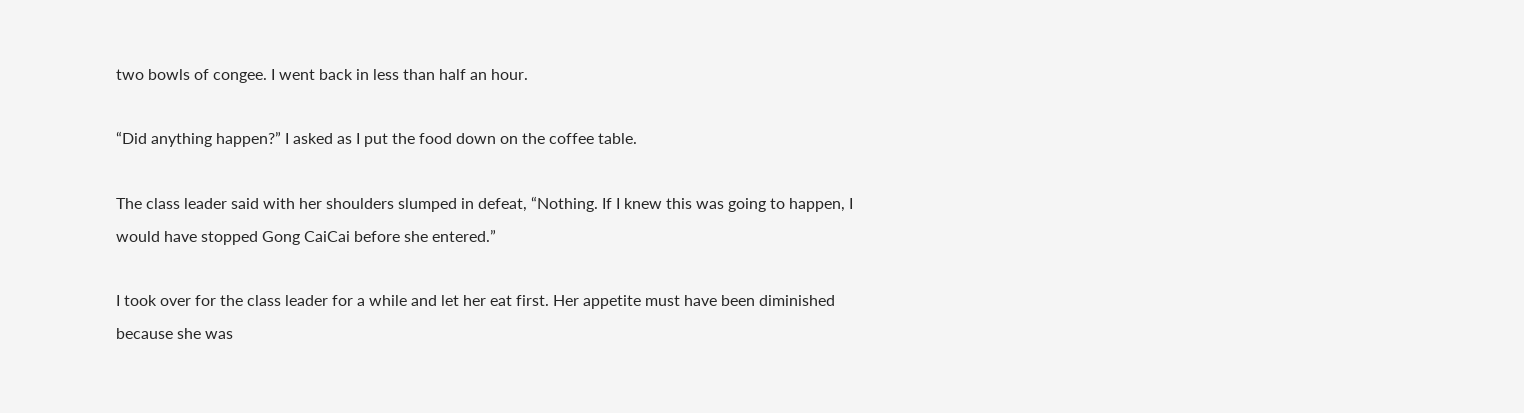two bowls of congee. I went back in less than half an hour.

“Did anything happen?” I asked as I put the food down on the coffee table.

The class leader said with her shoulders slumped in defeat, “Nothing. If I knew this was going to happen, I would have stopped Gong CaiCai before she entered.”

I took over for the class leader for a while and let her eat first. Her appetite must have been diminished because she was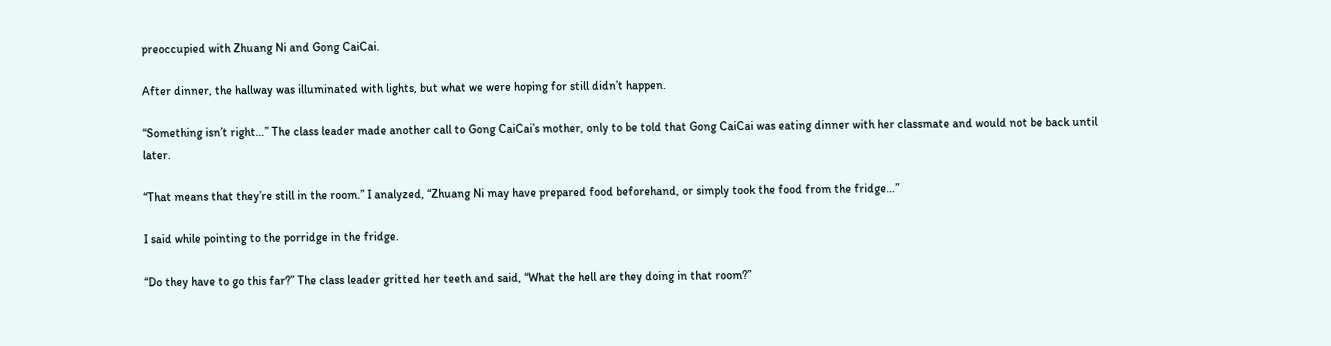preoccupied with Zhuang Ni and Gong CaiCai.

After dinner, the hallway was illuminated with lights, but what we were hoping for still didn’t happen.

“Something isn’t right…” The class leader made another call to Gong CaiCai’s mother, only to be told that Gong CaiCai was eating dinner with her classmate and would not be back until later.

“That means that they’re still in the room.” I analyzed, “Zhuang Ni may have prepared food beforehand, or simply took the food from the fridge…”

I said while pointing to the porridge in the fridge.

“Do they have to go this far?” The class leader gritted her teeth and said, “What the hell are they doing in that room?”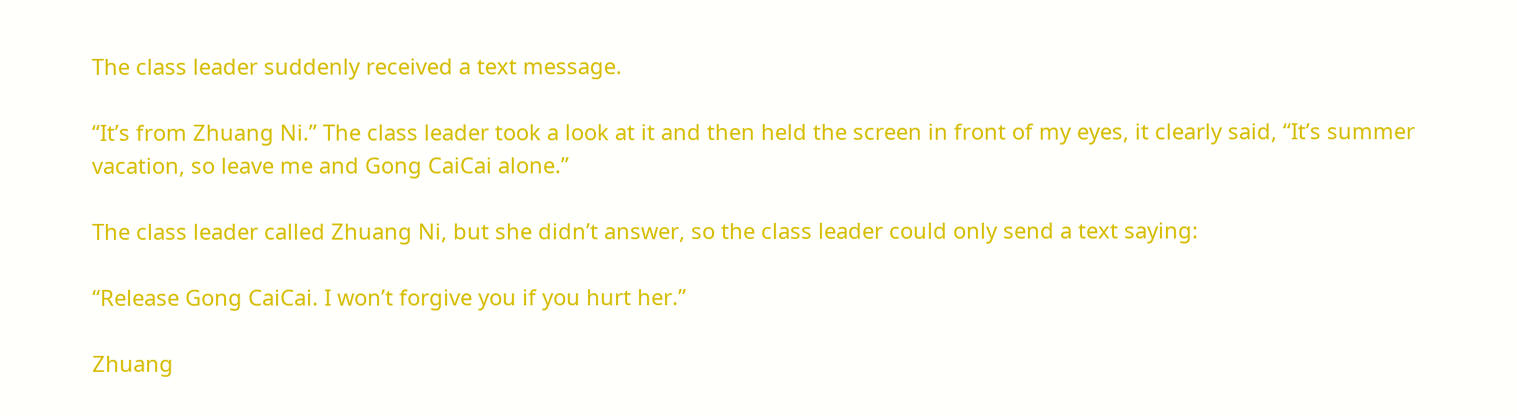The class leader suddenly received a text message.

“It’s from Zhuang Ni.” The class leader took a look at it and then held the screen in front of my eyes, it clearly said, “It’s summer vacation, so leave me and Gong CaiCai alone.”

The class leader called Zhuang Ni, but she didn’t answer, so the class leader could only send a text saying:

“Release Gong CaiCai. I won’t forgive you if you hurt her.”

Zhuang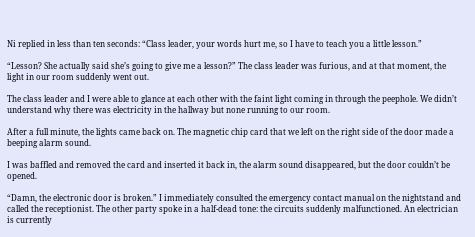Ni replied in less than ten seconds: “Class leader, your words hurt me, so I have to teach you a little lesson.”

“Lesson? She actually said she’s going to give me a lesson?” The class leader was furious, and at that moment, the light in our room suddenly went out.

The class leader and I were able to glance at each other with the faint light coming in through the peephole. We didn’t understand why there was electricity in the hallway but none running to our room.

After a full minute, the lights came back on. The magnetic chip card that we left on the right side of the door made a beeping alarm sound.

I was baffled and removed the card and inserted it back in, the alarm sound disappeared, but the door couldn’t be opened.

“Damn, the electronic door is broken.” I immediately consulted the emergency contact manual on the nightstand and called the receptionist. The other party spoke in a half-dead tone: the circuits suddenly malfunctioned. An electrician is currently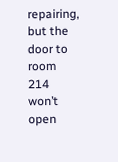repairing, but the door to room 214 won’t open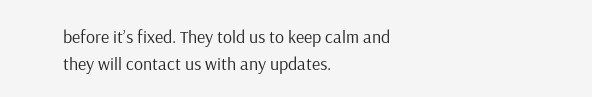before it’s fixed. They told us to keep calm and they will contact us with any updates.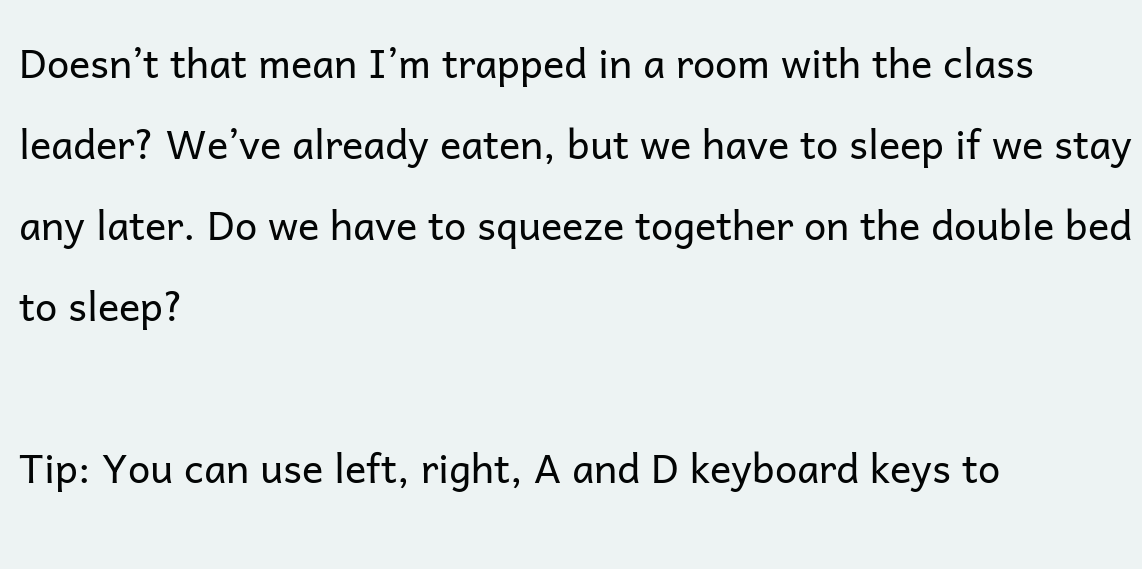Doesn’t that mean I’m trapped in a room with the class leader? We’ve already eaten, but we have to sleep if we stay any later. Do we have to squeeze together on the double bed to sleep?

Tip: You can use left, right, A and D keyboard keys to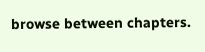browse between chapters.